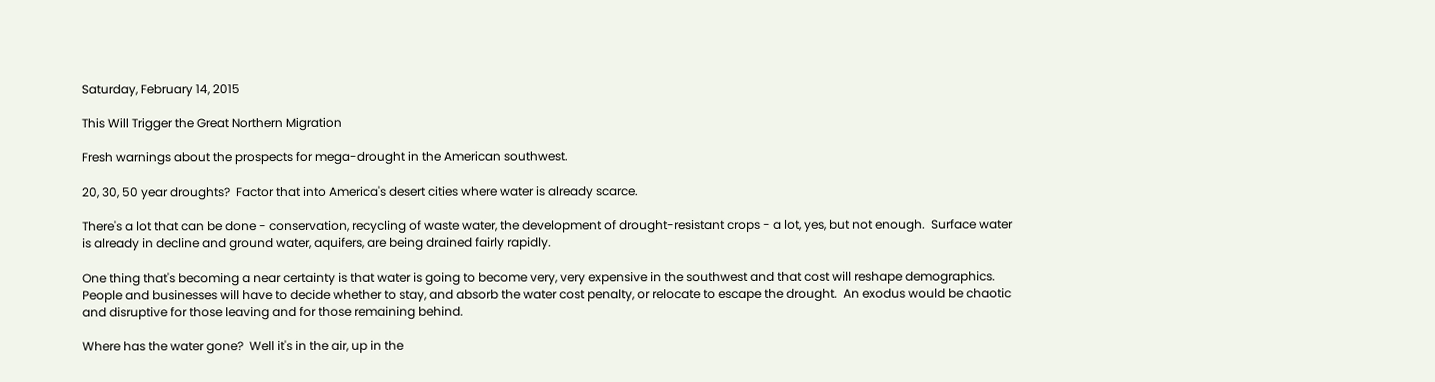Saturday, February 14, 2015

This Will Trigger the Great Northern Migration

Fresh warnings about the prospects for mega-drought in the American southwest.

20, 30, 50 year droughts?  Factor that into America's desert cities where water is already scarce.

There's a lot that can be done - conservation, recycling of waste water, the development of drought-resistant crops - a lot, yes, but not enough.  Surface water is already in decline and ground water, aquifers, are being drained fairly rapidly.

One thing that's becoming a near certainty is that water is going to become very, very expensive in the southwest and that cost will reshape demographics.  People and businesses will have to decide whether to stay, and absorb the water cost penalty, or relocate to escape the drought.  An exodus would be chaotic and disruptive for those leaving and for those remaining behind.

Where has the water gone?  Well it's in the air, up in the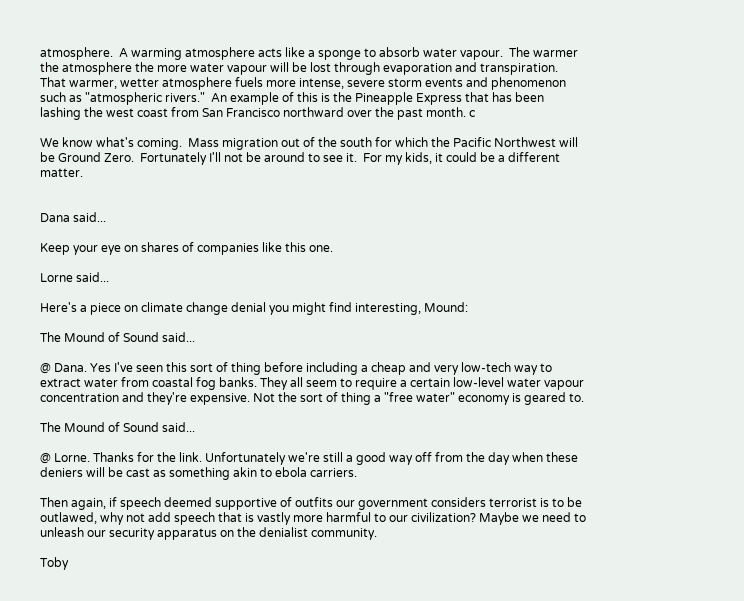atmosphere.  A warming atmosphere acts like a sponge to absorb water vapour.  The warmer the atmosphere the more water vapour will be lost through evaporation and transpiration.  That warmer, wetter atmosphere fuels more intense, severe storm events and phenomenon such as "atmospheric rivers."  An example of this is the Pineapple Express that has been lashing the west coast from San Francisco northward over the past month. c

We know what's coming.  Mass migration out of the south for which the Pacific Northwest will be Ground Zero.  Fortunately I'll not be around to see it.  For my kids, it could be a different matter.


Dana said...

Keep your eye on shares of companies like this one.

Lorne said...

Here's a piece on climate change denial you might find interesting, Mound:

The Mound of Sound said...

@ Dana. Yes I've seen this sort of thing before including a cheap and very low-tech way to extract water from coastal fog banks. They all seem to require a certain low-level water vapour concentration and they're expensive. Not the sort of thing a "free water" economy is geared to.

The Mound of Sound said...

@ Lorne. Thanks for the link. Unfortunately we're still a good way off from the day when these deniers will be cast as something akin to ebola carriers.

Then again, if speech deemed supportive of outfits our government considers terrorist is to be outlawed, why not add speech that is vastly more harmful to our civilization? Maybe we need to unleash our security apparatus on the denialist community.

Toby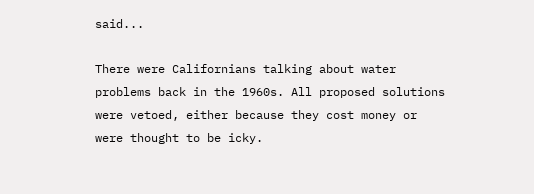said...

There were Californians talking about water problems back in the 1960s. All proposed solutions were vetoed, either because they cost money or were thought to be icky.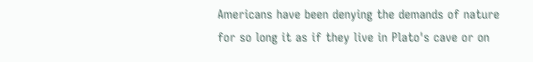Americans have been denying the demands of nature for so long it as if they live in Plato's cave or on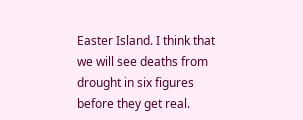Easter Island. I think that we will see deaths from drought in six figures before they get real.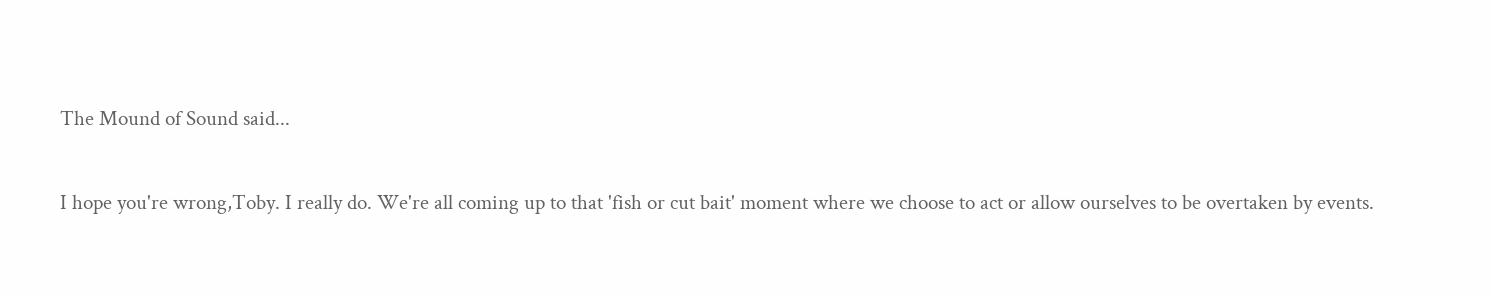The Mound of Sound said...

I hope you're wrong,Toby. I really do. We're all coming up to that 'fish or cut bait' moment where we choose to act or allow ourselves to be overtaken by events.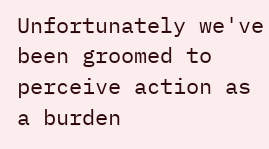Unfortunately we've been groomed to perceive action as a burden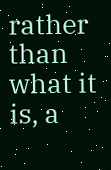rather than what it is, a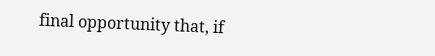final opportunity that, if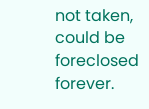not taken, could be foreclosed forever.